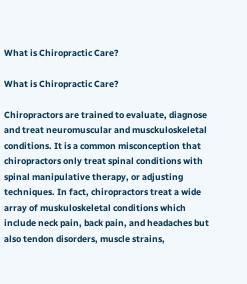What is Chiropractic Care?

What is Chiropractic Care?

Chiropractors are trained to evaluate, diagnose and treat neuromuscular and musckuloskeletal conditions. It is a common misconception that chiropractors only treat spinal conditions with spinal manipulative therapy, or adjusting techniques. In fact, chiropractors treat a wide array of muskuloskeletal conditions which include neck pain, back pain, and headaches but also tendon disorders, muscle strains,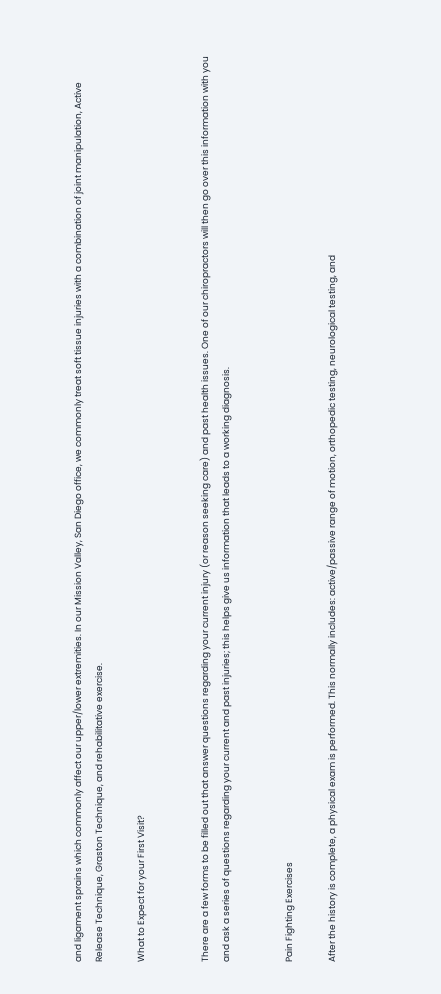and ligament sprains which commonly affect our upper/lower extremities. In our Mission Valley, San Diego office, we commonly treat soft tissue injuries with a combination of joint manipulation, Active Release Technique, Graston Technique, and rehabilitative exercise.

What to Expect for your First Visit?


There are a few forms to be filled out that answer questions regarding your current injury (or reason seeking care) and past health issues. One of our chiropractors will then go over this information with you and ask a series of questions regarding your current and past injuries; this helps give us information that leads to a working diagnosis.


Pain Fighting Exercises

After the history is complete, a physical exam is performed. This normally includes: active/passive range of motion, orthopedic testing, neurological testing, and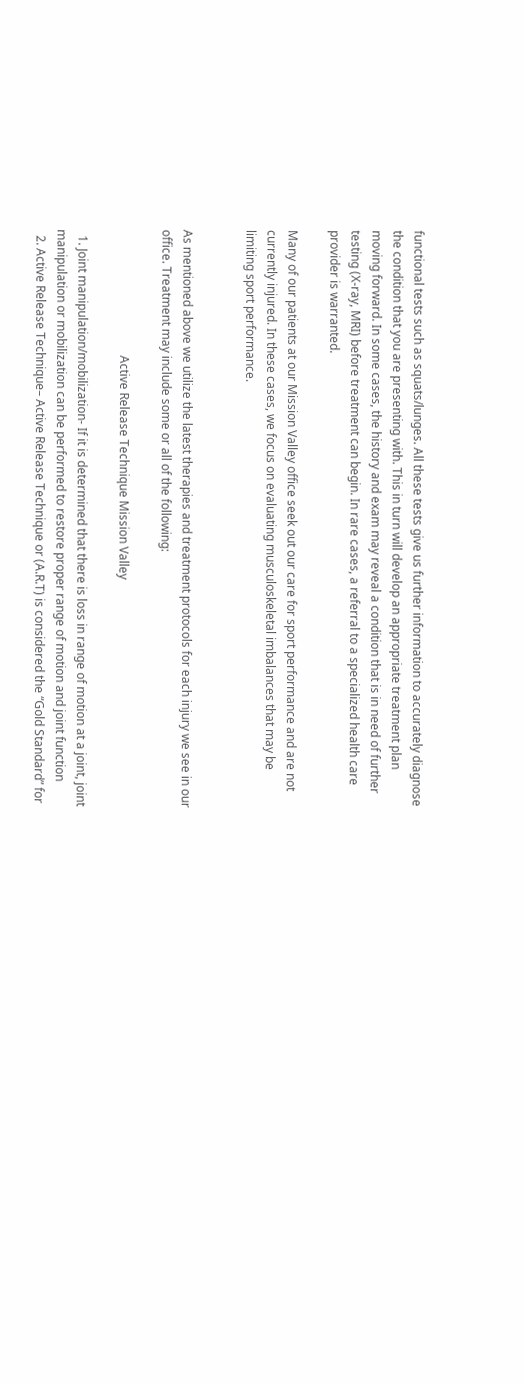functional tests such as squats/lunges. All these tests give us further information to accurately diagnose the condition that you are presenting with. This in turn will develop an appropriate treatment plan moving forward. In some cases, the history and exam may reveal a condition that is in need of further testing (X-ray, MRI) before treatment can begin. In rare cases, a referral to a specialized health care provider is warranted.

Many of our patients at our Mission Valley office seek out our care for sport performance and are not currently injured. In these cases, we focus on evaluating musculoskeletal imbalances that may be limiting sport performance.


As mentioned above we utilize the latest therapies and treatment protocols for each injury we see in our office. Treatment may include some or all of the following:

                                          Active Release Technique Mission Valley

  1. Joint manipulation/mobilization- If it is determined that there is loss in range of motion at a joint, joint manipulation or mobilization can be performed to restore proper range of motion and joint function
  2. Active Release Technique– Active Release Technique or (A.R.T) is considered the “Gold Standard” for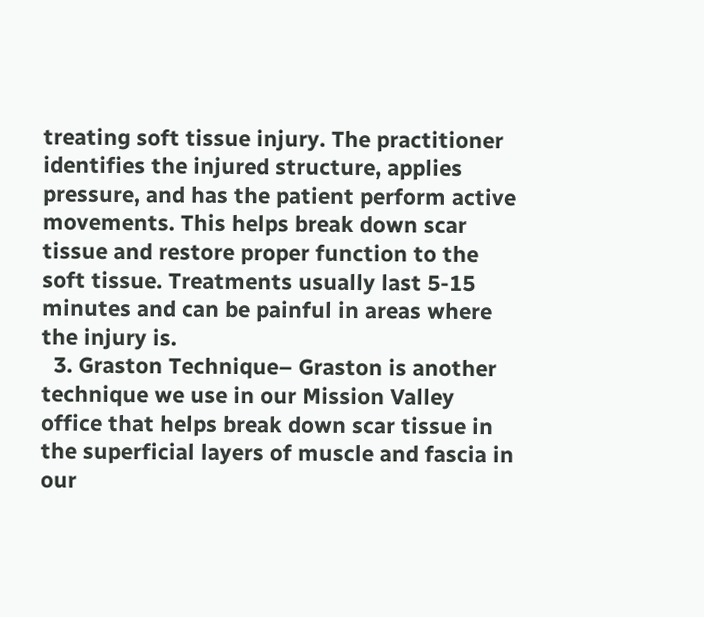treating soft tissue injury. The practitioner identifies the injured structure, applies pressure, and has the patient perform active movements. This helps break down scar tissue and restore proper function to the soft tissue. Treatments usually last 5-15 minutes and can be painful in areas where the injury is.
  3. Graston Technique– Graston is another technique we use in our Mission Valley office that helps break down scar tissue in the superficial layers of muscle and fascia in our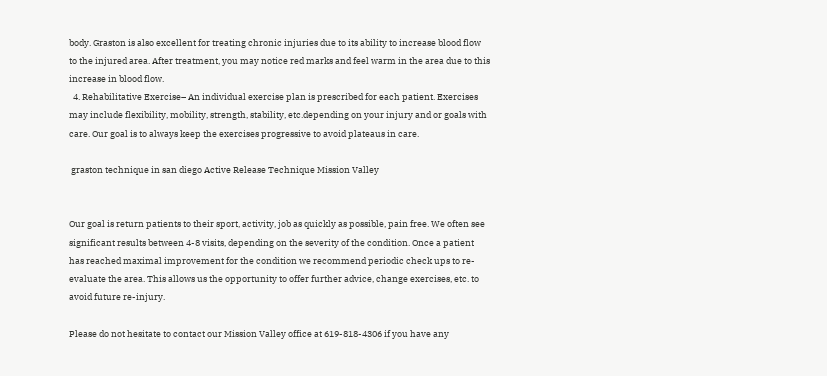body. Graston is also excellent for treating chronic injuries due to its ability to increase blood flow to the injured area. After treatment, you may notice red marks and feel warm in the area due to this increase in blood flow.
  4. Rehabilitative Exercise– An individual exercise plan is prescribed for each patient. Exercises may include flexibility, mobility, strength, stability, etc.depending on your injury and or goals with care. Our goal is to always keep the exercises progressive to avoid plateaus in care.

 graston technique in san diego Active Release Technique Mission Valley


Our goal is return patients to their sport, activity, job as quickly as possible, pain free. We often see significant results between 4-8 visits, depending on the severity of the condition. Once a patient has reached maximal improvement for the condition we recommend periodic check ups to re-evaluate the area. This allows us the opportunity to offer further advice, change exercises, etc. to avoid future re-injury.

Please do not hesitate to contact our Mission Valley office at 619-818-4306 if you have any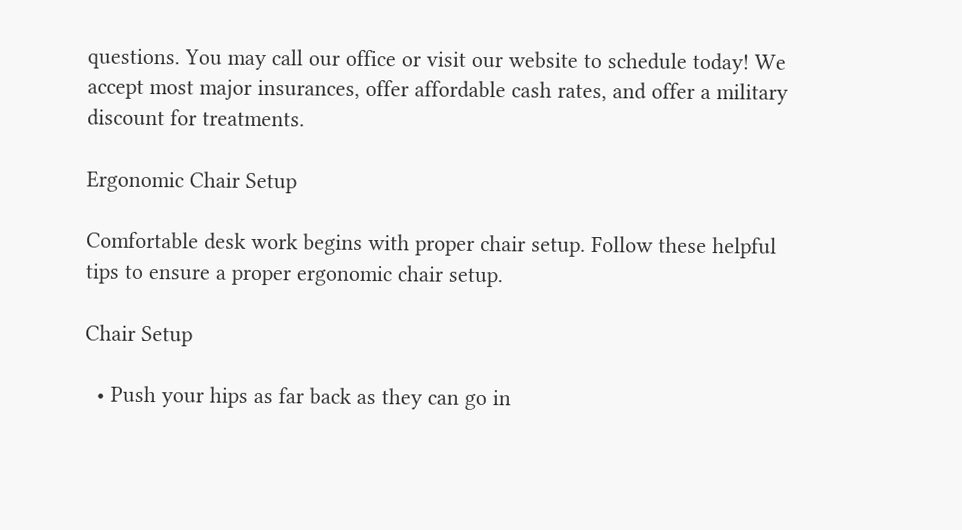questions. You may call our office or visit our website to schedule today! We accept most major insurances, offer affordable cash rates, and offer a military discount for treatments.

Ergonomic Chair Setup

Comfortable desk work begins with proper chair setup. Follow these helpful tips to ensure a proper ergonomic chair setup.

Chair Setup

  • Push your hips as far back as they can go in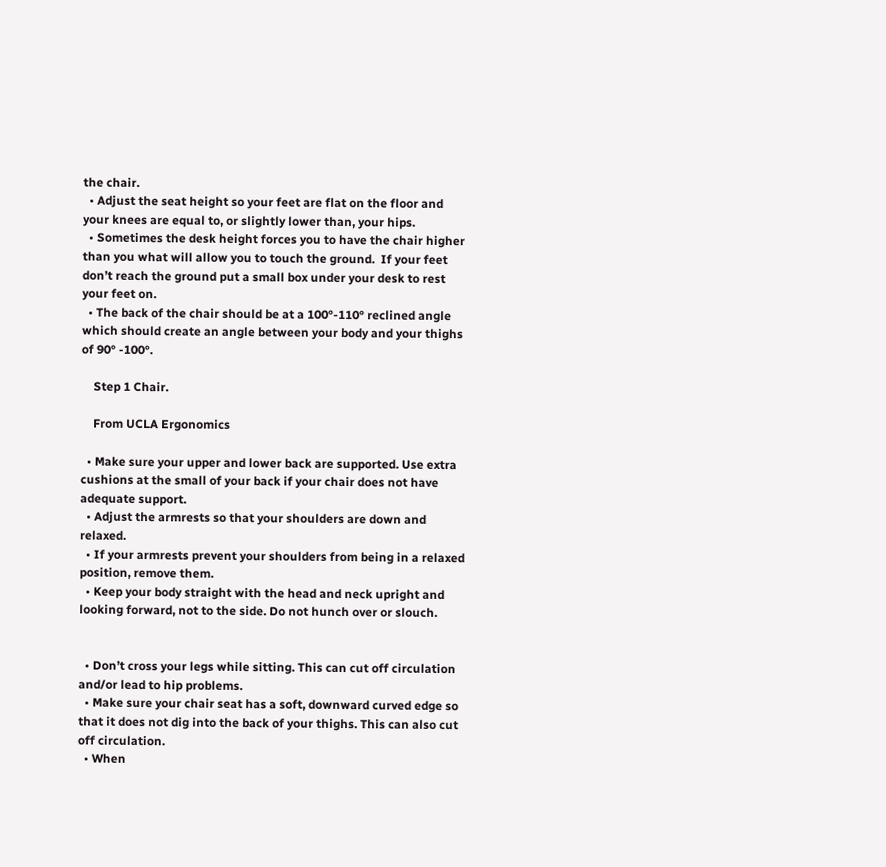the chair.
  • Adjust the seat height so your feet are flat on the floor and your knees are equal to, or slightly lower than, your hips.
  • Sometimes the desk height forces you to have the chair higher than you what will allow you to touch the ground.  If your feet don’t reach the ground put a small box under your desk to rest your feet on.
  • The back of the chair should be at a 100°-110° reclined angle which should create an angle between your body and your thighs of 90° -100°.

    Step 1 Chair.

    From UCLA Ergonomics

  • Make sure your upper and lower back are supported. Use extra cushions at the small of your back if your chair does not have adequate support.
  • Adjust the armrests so that your shoulders are down and relaxed.
  • If your armrests prevent your shoulders from being in a relaxed position, remove them.
  • Keep your body straight with the head and neck upright and looking forward, not to the side. Do not hunch over or slouch.


  • Don’t cross your legs while sitting. This can cut off circulation and/or lead to hip problems.
  • Make sure your chair seat has a soft, downward curved edge so that it does not dig into the back of your thighs. This can also cut off circulation.
  • When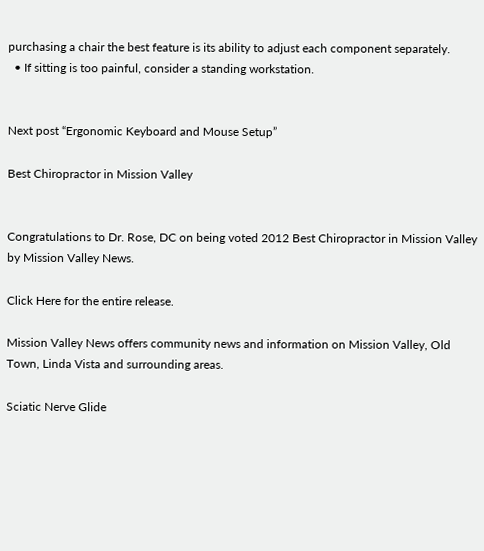purchasing a chair the best feature is its ability to adjust each component separately.
  • If sitting is too painful, consider a standing workstation.


Next post “Ergonomic Keyboard and Mouse Setup”

Best Chiropractor in Mission Valley


Congratulations to Dr. Rose, DC on being voted 2012 Best Chiropractor in Mission Valley by Mission Valley News.

Click Here for the entire release.

Mission Valley News offers community news and information on Mission Valley, Old Town, Linda Vista and surrounding areas.

Sciatic Nerve Glide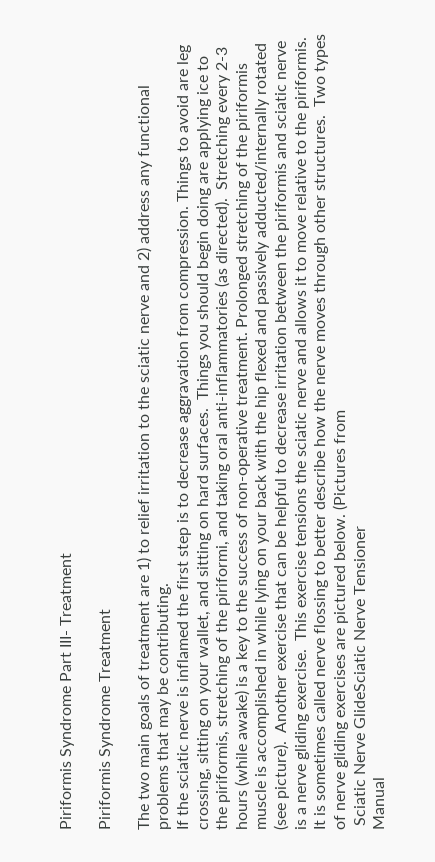Piriformis Syndrome Part III- Treatment

Piriformis Syndrome Treatment

The two main goals of treatment are 1) to relief irritation to the sciatic nerve and 2) address any functional problems that may be contributing.
If the sciatic nerve is inflamed the first step is to decrease aggravation from compression. Things to avoid are leg crossing, sitting on your wallet, and sitting on hard surfaces.  Things you should begin doing are applying ice to the piriformis, stretching of the piriformi, and taking oral anti-inflammatories (as directed).  Stretching every 2-3 hours (while awake) is a key to the success of non-operative treatment. Prolonged stretching of the piriformis muscle is accomplished in while lying on your back with the hip flexed and passively adducted/internally rotated (see picture).  Another exercise that can be helpful to decrease irritation between the piriformis and sciatic nerve is a nerve gliding exercise.  This exercise tensions the sciatic nerve and allows it to move relative to the piriformis. It is sometimes called nerve flossing to better describe how the nerve moves through other structures.  Two types of nerve gliding exercises are pictured below. (Pictures from
 Sciatic Nerve GlideSciatic Nerve Tensioner
Manual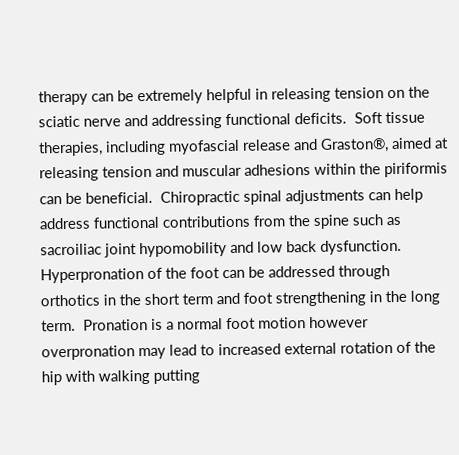therapy can be extremely helpful in releasing tension on the sciatic nerve and addressing functional deficits.  Soft tissue therapies, including myofascial release and Graston®, aimed at releasing tension and muscular adhesions within the piriformis can be beneficial.  Chiropractic spinal adjustments can help address functional contributions from the spine such as sacroiliac joint hypomobility and low back dysfunction.  Hyperpronation of the foot can be addressed through orthotics in the short term and foot strengthening in the long term.  Pronation is a normal foot motion however overpronation may lead to increased external rotation of the hip with walking putting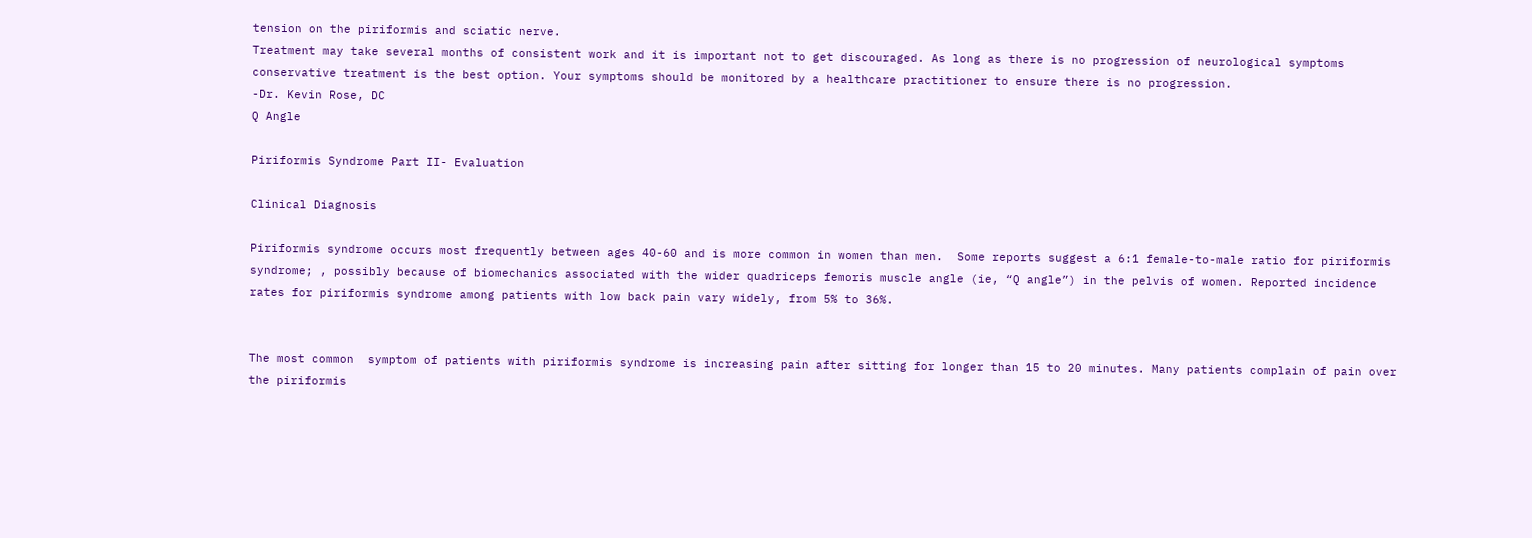tension on the piriformis and sciatic nerve.
Treatment may take several months of consistent work and it is important not to get discouraged. As long as there is no progression of neurological symptoms conservative treatment is the best option. Your symptoms should be monitored by a healthcare practitioner to ensure there is no progression.
-Dr. Kevin Rose, DC
Q Angle

Piriformis Syndrome Part II- Evaluation

Clinical Diagnosis

Piriformis syndrome occurs most frequently between ages 40-60 and is more common in women than men.  Some reports suggest a 6:1 female-to-male ratio for piriformis syndrome; , possibly because of biomechanics associated with the wider quadriceps femoris muscle angle (ie, “Q angle”) in the pelvis of women. Reported incidence rates for piriformis syndrome among patients with low back pain vary widely, from 5% to 36%.


The most common  symptom of patients with piriformis syndrome is increasing pain after sitting for longer than 15 to 20 minutes. Many patients complain of pain over the piriformis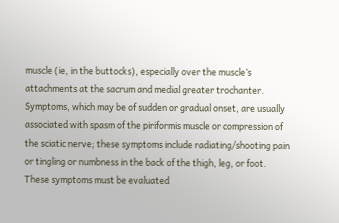muscle (ie, in the buttocks), especially over the muscle’s attachments at the sacrum and medial greater trochanter. Symptoms, which may be of sudden or gradual onset, are usually associated with spasm of the piriformis muscle or compression of the sciatic nerve; these symptoms include radiating/shooting pain or tingling or numbness in the back of the thigh, leg, or foot.  These symptoms must be evaluated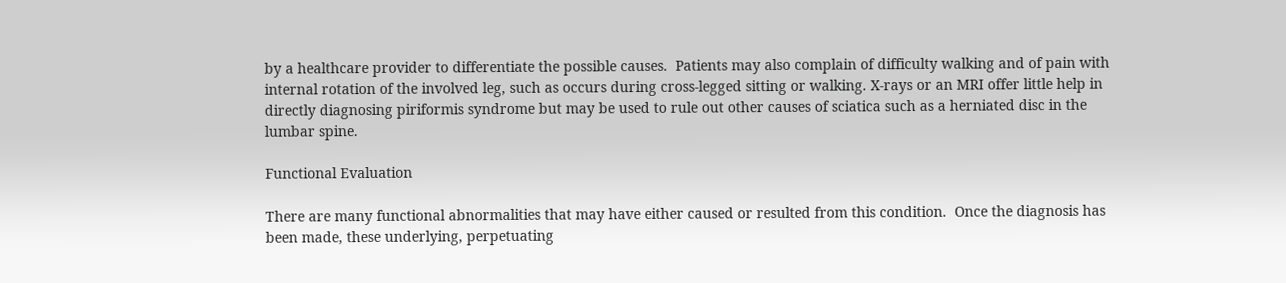by a healthcare provider to differentiate the possible causes.  Patients may also complain of difficulty walking and of pain with internal rotation of the involved leg, such as occurs during cross-legged sitting or walking. X-rays or an MRI offer little help in directly diagnosing piriformis syndrome but may be used to rule out other causes of sciatica such as a herniated disc in the lumbar spine.

Functional Evaluation

There are many functional abnormalities that may have either caused or resulted from this condition.  Once the diagnosis has been made, these underlying, perpetuating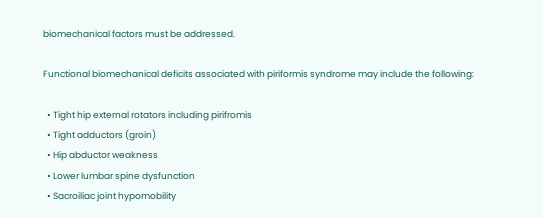biomechanical factors must be addressed.

Functional biomechanical deficits associated with piriformis syndrome may include the following:

  • Tight hip external rotators including pirifromis
  • Tight adductors (groin)
  • Hip abductor weakness
  • Lower lumbar spine dysfunction
  • Sacroiliac joint hypomobility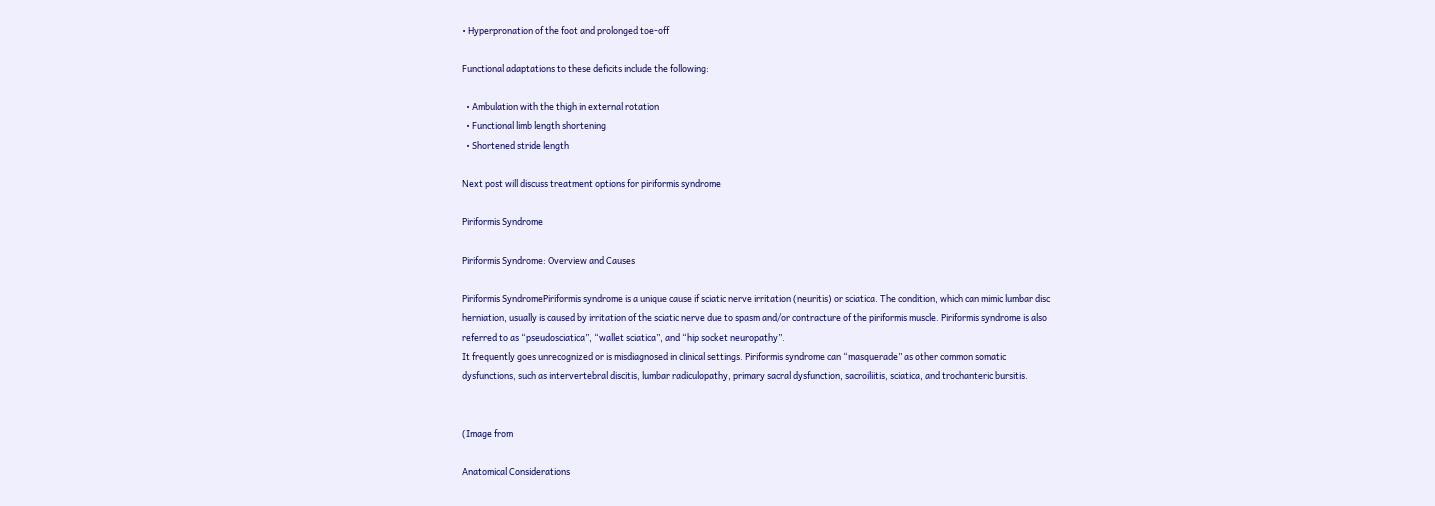• Hyperpronation of the foot and prolonged toe-off

Functional adaptations to these deficits include the following:

  • Ambulation with the thigh in external rotation
  • Functional limb length shortening
  • Shortened stride length

Next post will discuss treatment options for piriformis syndrome

Piriformis Syndrome

Piriformis Syndrome: Overview and Causes

Piriformis SyndromePiriformis syndrome is a unique cause if sciatic nerve irritation (neuritis) or sciatica. The condition, which can mimic lumbar disc herniation, usually is caused by irritation of the sciatic nerve due to spasm and/or contracture of the piriformis muscle. Piriformis syndrome is also referred to as “pseudosciatica”, “wallet sciatica”, and “hip socket neuropathy”.
It frequently goes unrecognized or is misdiagnosed in clinical settings. Piriformis syndrome can “masquerade” as other common somatic dysfunctions, such as intervertebral discitis, lumbar radiculopathy, primary sacral dysfunction, sacroiliitis, sciatica, and trochanteric bursitis.


(Image from

Anatomical Considerations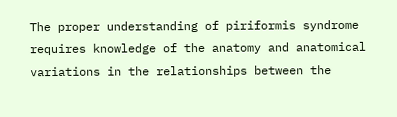The proper understanding of piriformis syndrome requires knowledge of the anatomy and anatomical variations in the relationships between the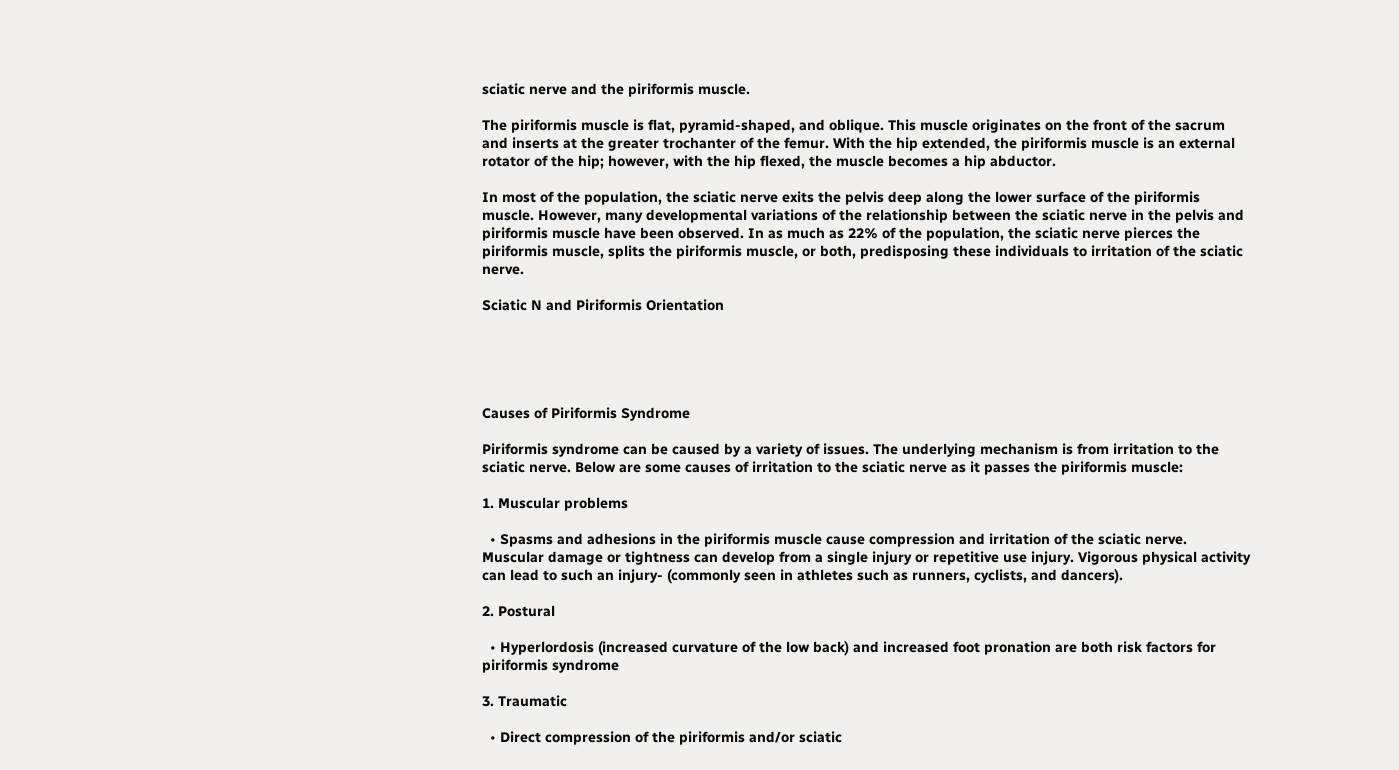sciatic nerve and the piriformis muscle.

The piriformis muscle is flat, pyramid-shaped, and oblique. This muscle originates on the front of the sacrum and inserts at the greater trochanter of the femur. With the hip extended, the piriformis muscle is an external rotator of the hip; however, with the hip flexed, the muscle becomes a hip abductor.

In most of the population, the sciatic nerve exits the pelvis deep along the lower surface of the piriformis muscle. However, many developmental variations of the relationship between the sciatic nerve in the pelvis and piriformis muscle have been observed. In as much as 22% of the population, the sciatic nerve pierces the piriformis muscle, splits the piriformis muscle, or both, predisposing these individuals to irritation of the sciatic nerve.

Sciatic N and Piriformis Orientation





Causes of Piriformis Syndrome

Piriformis syndrome can be caused by a variety of issues. The underlying mechanism is from irritation to the sciatic nerve. Below are some causes of irritation to the sciatic nerve as it passes the piriformis muscle:

1. Muscular problems

  • Spasms and adhesions in the piriformis muscle cause compression and irritation of the sciatic nerve. Muscular damage or tightness can develop from a single injury or repetitive use injury. Vigorous physical activity can lead to such an injury- (commonly seen in athletes such as runners, cyclists, and dancers).

2. Postural

  • Hyperlordosis (increased curvature of the low back) and increased foot pronation are both risk factors for piriformis syndrome

3. Traumatic

  • Direct compression of the piriformis and/or sciatic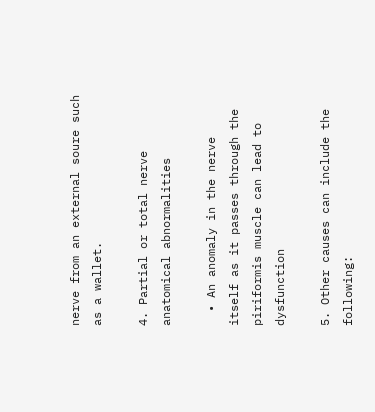nerve from an external soure such as a wallet.

4. Partial or total nerve anatomical abnormalities

  • An anomaly in the nerve itself as it passes through the piriformis muscle can lead to dysfunction

5. Other causes can include the following: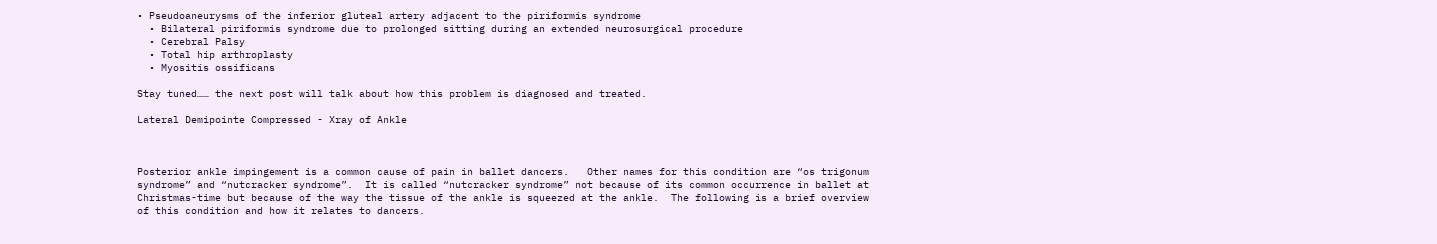• Pseudoaneurysms of the inferior gluteal artery adjacent to the piriformis syndrome
  • Bilateral piriformis syndrome due to prolonged sitting during an extended neurosurgical procedure
  • Cerebral Palsy
  • Total hip arthroplasty
  • Myositis ossificans

Stay tuned…… the next post will talk about how this problem is diagnosed and treated.

Lateral Demipointe Compressed - Xray of Ankle



Posterior ankle impingement is a common cause of pain in ballet dancers.   Other names for this condition are “os trigonum syndrome” and “nutcracker syndrome”.  It is called “nutcracker syndrome” not because of its common occurrence in ballet at Christmas-time but because of the way the tissue of the ankle is squeezed at the ankle.  The following is a brief overview of this condition and how it relates to dancers.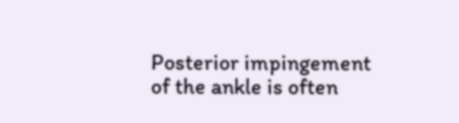Posterior impingement of the ankle is often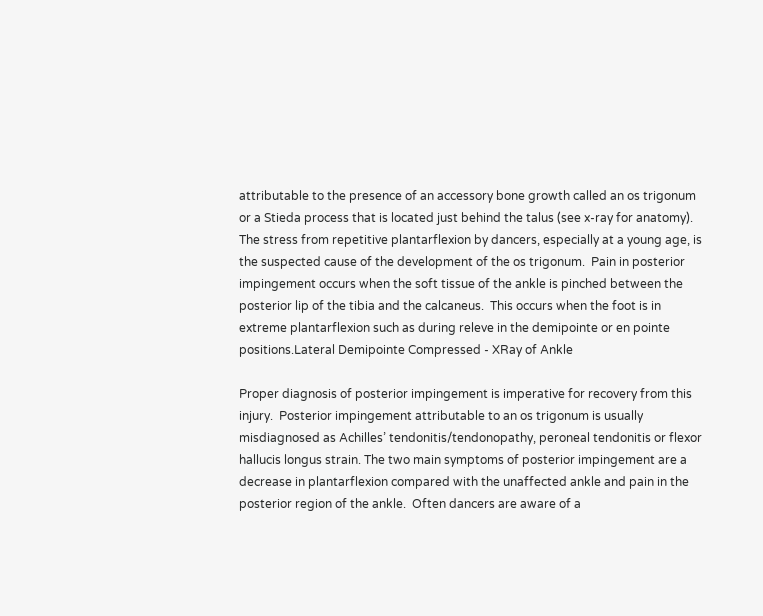attributable to the presence of an accessory bone growth called an os trigonum or a Stieda process that is located just behind the talus (see x-ray for anatomy).   The stress from repetitive plantarflexion by dancers, especially at a young age, is the suspected cause of the development of the os trigonum.  Pain in posterior impingement occurs when the soft tissue of the ankle is pinched between the posterior lip of the tibia and the calcaneus.  This occurs when the foot is in extreme plantarflexion such as during releve in the demipointe or en pointe positions.Lateral Demipointe Compressed - XRay of Ankle

Proper diagnosis of posterior impingement is imperative for recovery from this injury.  Posterior impingement attributable to an os trigonum is usually misdiagnosed as Achilles’ tendonitis/tendonopathy, peroneal tendonitis or flexor hallucis longus strain. The two main symptoms of posterior impingement are a decrease in plantarflexion compared with the unaffected ankle and pain in the posterior region of the ankle.  Often dancers are aware of a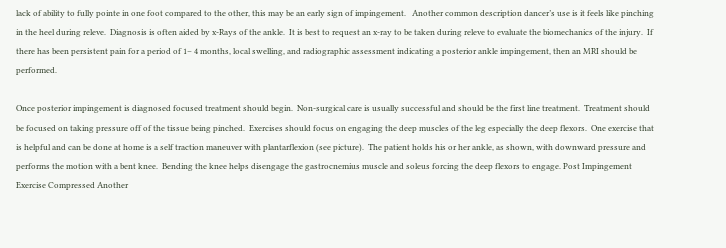lack of ability to fully pointe in one foot compared to the other, this may be an early sign of impingement.   Another common description dancer’s use is it feels like pinching in the heel during releve.  Diagnosis is often aided by x-Rays of the ankle.  It is best to request an x-ray to be taken during releve to evaluate the biomechanics of the injury.  If there has been persistent pain for a period of 1– 4 months, local swelling, and radiographic assessment indicating a posterior ankle impingement, then an MRI should be performed.

Once posterior impingement is diagnosed focused treatment should begin.  Non-surgical care is usually successful and should be the first line treatment.  Treatment should be focused on taking pressure off of the tissue being pinched.  Exercises should focus on engaging the deep muscles of the leg especially the deep flexors.  One exercise that is helpful and can be done at home is a self traction maneuver with plantarflexion (see picture).  The patient holds his or her ankle, as shown, with downward pressure and performs the motion with a bent knee.  Bending the knee helps disengage the gastrocnemius muscle and soleus forcing the deep flexors to engage. Post Impingement Exercise Compressed Another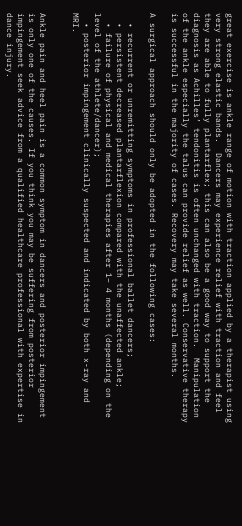great exercise is ankle range of motion with traction applied by a therapist using very strong elastic bands.  Dancers may experience relief with traction and feel they are able to fully plantarflex; this can also be a good way to support the diagnosis as Achilles’ tendonitis is often unchanged with traction.  Manipulation of the ankle especially the talus can provide relief as well. Conservative therapy is successful in the majority of cases. Recovery may take several months.

A surgical approach should only be adopted in the following cases:

  • recurrent or unremitting symptoms in professional ballet dancers;
  • persistent decreased plantarflexion compared with the unaffected ankle;
  • failure of physical and medical therapies after 1– 4 months (depending on the level of the athlete/dancer);
  • posterior impingement clinically suspected and indicated by both x-ray and MRI.


Ankle pain and heel pain is a common symptom in dancers and posterior impingement is only one of the causes. If you think you may be suffering from posterior impingement seek advice from a qualified healthcare professional with expertise in dance injury.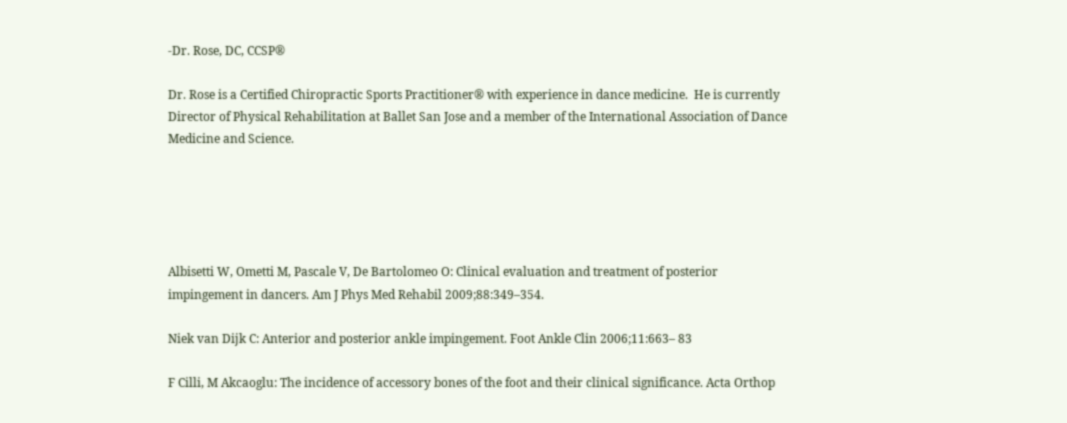-Dr. Rose, DC, CCSP®

Dr. Rose is a Certified Chiropractic Sports Practitioner® with experience in dance medicine.  He is currently Director of Physical Rehabilitation at Ballet San Jose and a member of the International Association of Dance Medicine and Science.





Albisetti W, Ometti M, Pascale V, De Bartolomeo O: Clinical evaluation and treatment of posterior impingement in dancers. Am J Phys Med Rehabil 2009;88:349–354.

Niek van Dijk C: Anterior and posterior ankle impingement. Foot Ankle Clin 2006;11:663– 83

F Cilli, M Akcaoglu: The incidence of accessory bones of the foot and their clinical significance. Acta Orthop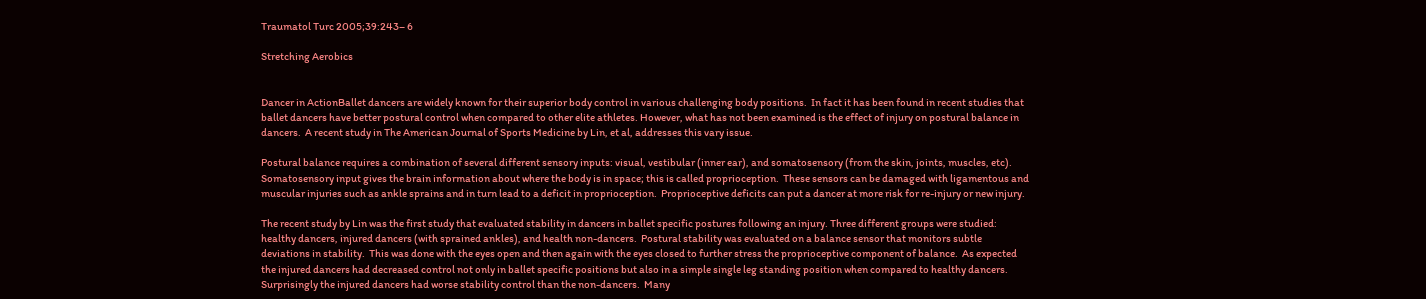Traumatol Turc 2005;39:243– 6

Stretching Aerobics


Dancer in ActionBallet dancers are widely known for their superior body control in various challenging body positions.  In fact it has been found in recent studies that ballet dancers have better postural control when compared to other elite athletes. However, what has not been examined is the effect of injury on postural balance in dancers.  A recent study in The American Journal of Sports Medicine by Lin, et al, addresses this vary issue.

Postural balance requires a combination of several different sensory inputs: visual, vestibular (inner ear), and somatosensory (from the skin, joints, muscles, etc). Somatosensory input gives the brain information about where the body is in space; this is called proprioception.  These sensors can be damaged with ligamentous and muscular injuries such as ankle sprains and in turn lead to a deficit in proprioception.  Proprioceptive deficits can put a dancer at more risk for re-injury or new injury.

The recent study by Lin was the first study that evaluated stability in dancers in ballet specific postures following an injury. Three different groups were studied: healthy dancers, injured dancers (with sprained ankles), and health non-dancers.  Postural stability was evaluated on a balance sensor that monitors subtle deviations in stability.  This was done with the eyes open and then again with the eyes closed to further stress the proprioceptive component of balance.  As expected the injured dancers had decreased control not only in ballet specific positions but also in a simple single leg standing position when compared to healthy dancers. Surprisingly the injured dancers had worse stability control than the non-dancers.  Many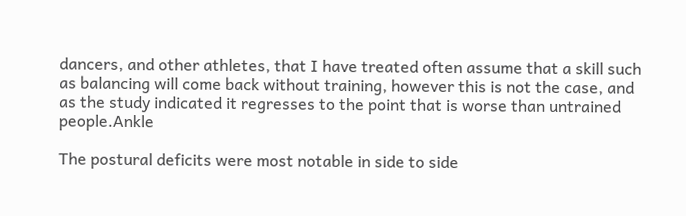dancers, and other athletes, that I have treated often assume that a skill such as balancing will come back without training, however this is not the case, and as the study indicated it regresses to the point that is worse than untrained people.Ankle

The postural deficits were most notable in side to side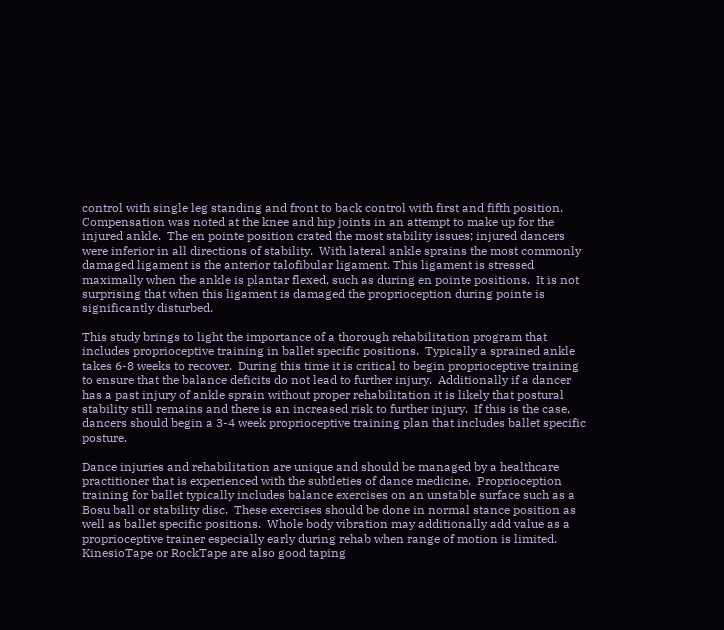control with single leg standing and front to back control with first and fifth position.  Compensation was noted at the knee and hip joints in an attempt to make up for the injured ankle.  The en pointe position crated the most stability issues; injured dancers were inferior in all directions of stability.  With lateral ankle sprains the most commonly damaged ligament is the anterior talofibular ligament. This ligament is stressed maximally when the ankle is plantar flexed, such as during en pointe positions.  It is not surprising that when this ligament is damaged the proprioception during pointe is significantly disturbed.

This study brings to light the importance of a thorough rehabilitation program that includes proprioceptive training in ballet specific positions.  Typically a sprained ankle takes 6-8 weeks to recover.  During this time it is critical to begin proprioceptive training to ensure that the balance deficits do not lead to further injury.  Additionally if a dancer has a past injury of ankle sprain without proper rehabilitation it is likely that postural stability still remains and there is an increased risk to further injury.  If this is the case, dancers should begin a 3-4 week proprioceptive training plan that includes ballet specific posture.

Dance injuries and rehabilitation are unique and should be managed by a healthcare practitioner that is experienced with the subtleties of dance medicine.  Proprioception training for ballet typically includes balance exercises on an unstable surface such as a Bosu ball or stability disc.  These exercises should be done in normal stance position as well as ballet specific positions.  Whole body vibration may additionally add value as a proprioceptive trainer especially early during rehab when range of motion is limited.  KinesioTape or RockTape are also good taping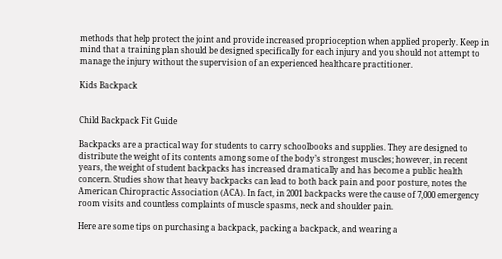methods that help protect the joint and provide increased proprioception when applied properly. Keep in mind that a training plan should be designed specifically for each injury and you should not attempt to manage the injury without the supervision of an experienced healthcare practitioner.

Kids Backpack


Child Backpack Fit Guide

Backpacks are a practical way for students to carry schoolbooks and supplies. They are designed to distribute the weight of its contents among some of the body’s strongest muscles; however, in recent years, the weight of student backpacks has increased dramatically and has become a public health concern. Studies show that heavy backpacks can lead to both back pain and poor posture, notes the American Chiropractic Association (ACA). In fact, in 2001 backpacks were the cause of 7,000 emergency room visits and countless complaints of muscle spasms, neck and shoulder pain.

Here are some tips on purchasing a backpack, packing a backpack, and wearing a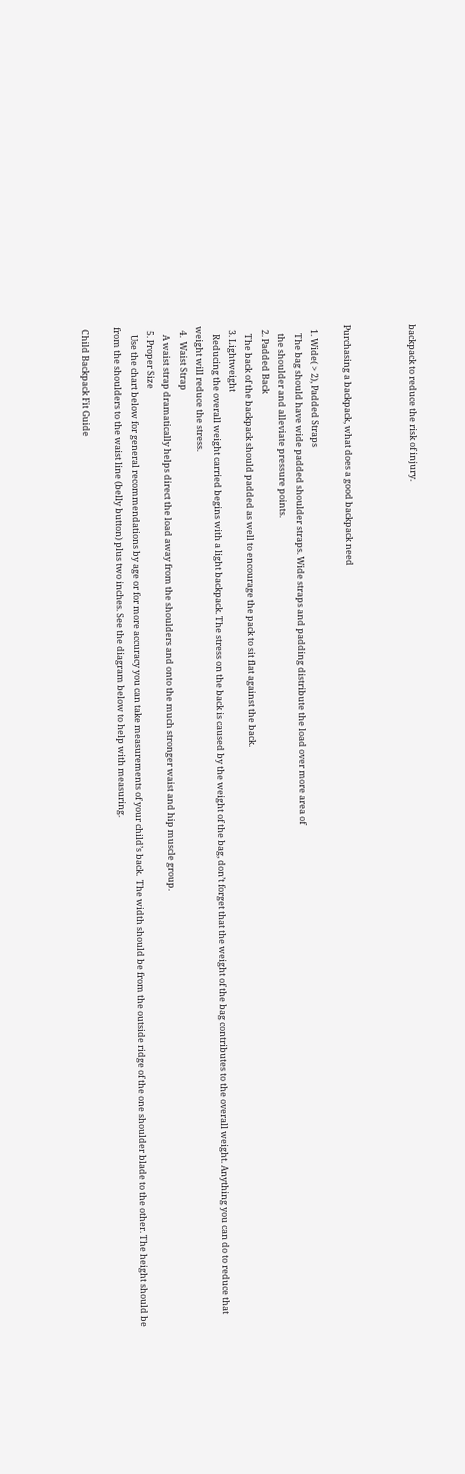backpack to reduce the risk of injury.



Purchasing a backpack, what does a good backpack need

  1. Wide( > 2), Padded Straps
    The bag should have wide padded shoulder straps. Wide straps and padding distribute the load over more area of
    the shoulder and alleviate pressure points.
  2. Padded Back
    The back of the backpack should padded as well to encourage the pack to sit flat against the back.
  3. Lightweight
    Reducing the overall weight carried begins with a light backpack. The stress on the back is caused by the weight of the bag, don’t forget that the weight of the bag contributes to the overall weight. Anything you can do to reduce that weight will reduce the stress.
  4.  Waist Strap
    A waist strap dramatically helps direct the load away from the shoulders and onto the much stronger waist and hip muscle group.
  5. Proper Size
    Use the chart below for general recommendations by age or for more accuracy you can take measurements of your child’s back.  The width should be from the outside ridge of the one shoulder blade to the other. The height should be from the shoulders to the waist line (belly button) plus two inches. See the diagram below to help with measuring.

 Child Backpack Fit Guide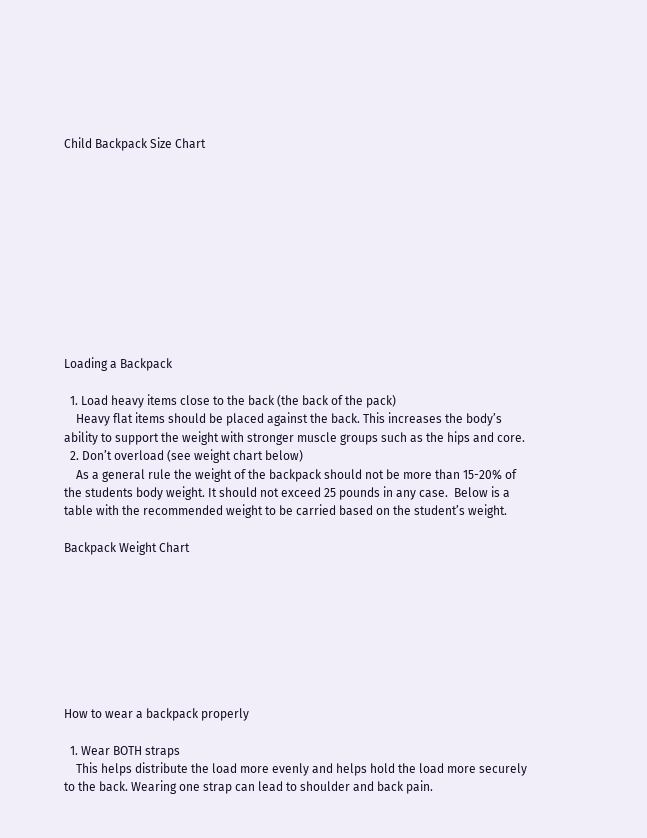Child Backpack Size Chart











Loading a Backpack

  1. Load heavy items close to the back (the back of the pack)
    Heavy flat items should be placed against the back. This increases the body’s ability to support the weight with stronger muscle groups such as the hips and core.
  2. Don’t overload (see weight chart below)
    As a general rule the weight of the backpack should not be more than 15-20% of the students body weight. It should not exceed 25 pounds in any case.  Below is a table with the recommended weight to be carried based on the student’s weight.

Backpack Weight Chart








How to wear a backpack properly

  1. Wear BOTH straps
    This helps distribute the load more evenly and helps hold the load more securely to the back. Wearing one strap can lead to shoulder and back pain.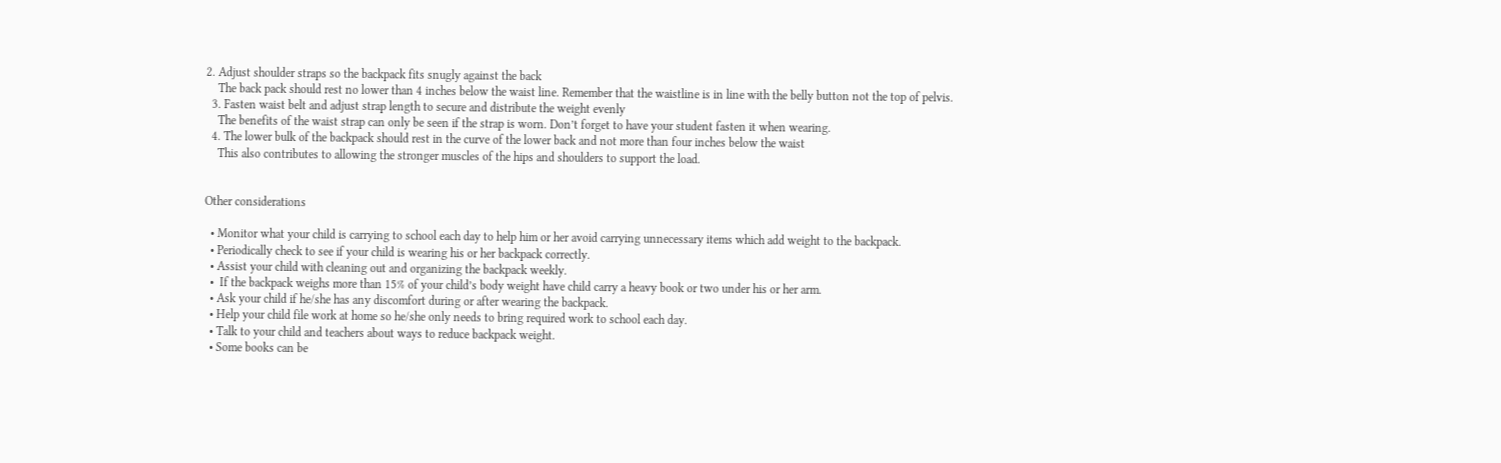2. Adjust shoulder straps so the backpack fits snugly against the back
    The back pack should rest no lower than 4 inches below the waist line. Remember that the waistline is in line with the belly button not the top of pelvis.
  3. Fasten waist belt and adjust strap length to secure and distribute the weight evenly
    The benefits of the waist strap can only be seen if the strap is worn. Don’t forget to have your student fasten it when wearing.
  4. The lower bulk of the backpack should rest in the curve of the lower back and not more than four inches below the waist
    This also contributes to allowing the stronger muscles of the hips and shoulders to support the load.


Other considerations

  • Monitor what your child is carrying to school each day to help him or her avoid carrying unnecessary items which add weight to the backpack.
  • Periodically check to see if your child is wearing his or her backpack correctly.
  • Assist your child with cleaning out and organizing the backpack weekly.
  •  If the backpack weighs more than 15% of your child’s body weight have child carry a heavy book or two under his or her arm.
  • Ask your child if he/she has any discomfort during or after wearing the backpack.
  • Help your child file work at home so he/she only needs to bring required work to school each day.
  • Talk to your child and teachers about ways to reduce backpack weight.
  • Some books can be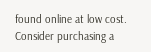found online at low cost. Consider purchasing a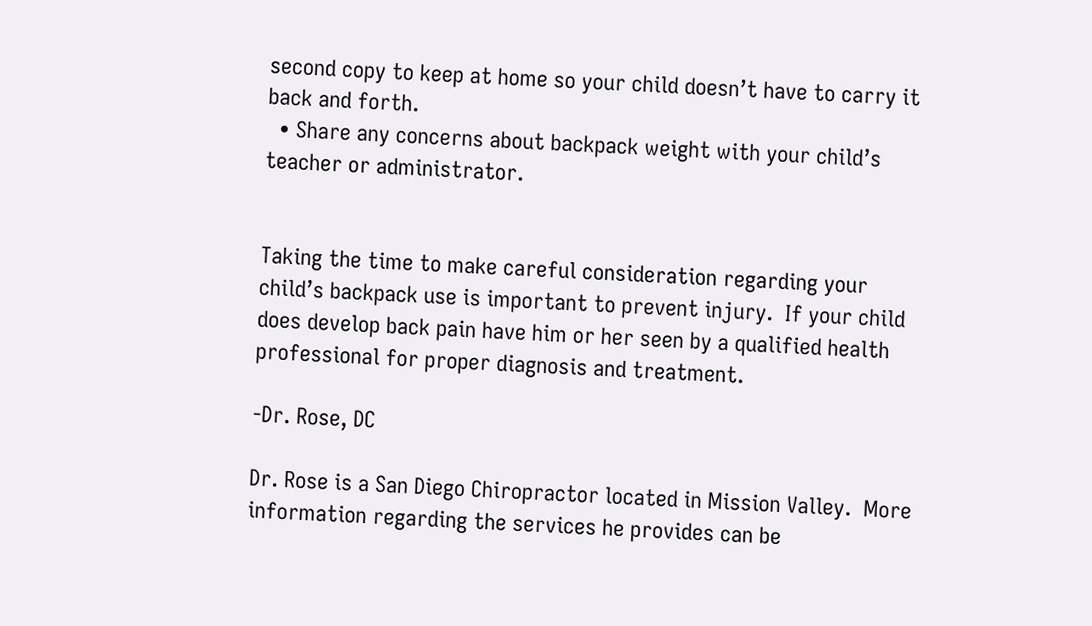second copy to keep at home so your child doesn’t have to carry it back and forth.
  • Share any concerns about backpack weight with your child’s teacher or administrator.


Taking the time to make careful consideration regarding your child’s backpack use is important to prevent injury.  If your child does develop back pain have him or her seen by a qualified health professional for proper diagnosis and treatment.

-Dr. Rose, DC

Dr. Rose is a San Diego Chiropractor located in Mission Valley.  More information regarding the services he provides can be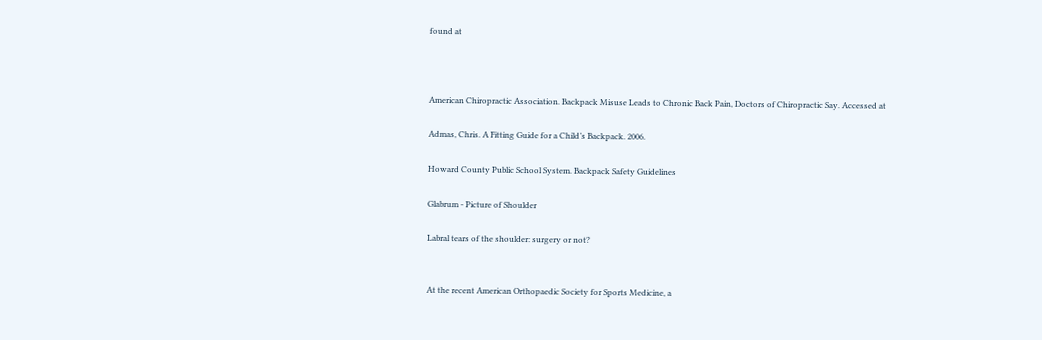found at



American Chiropractic Association. Backpack Misuse Leads to Chronic Back Pain, Doctors of Chiropractic Say. Accessed at

Admas, Chris. A Fitting Guide for a Child’s Backpack. 2006.

Howard County Public School System. Backpack Safety Guidelines

Glabrum - Picture of Shoulder

Labral tears of the shoulder: surgery or not?


At the recent American Orthopaedic Society for Sports Medicine, a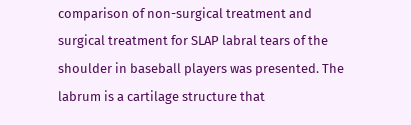comparison of non-surgical treatment and surgical treatment for SLAP labral tears of the shoulder in baseball players was presented. The labrum is a cartilage structure that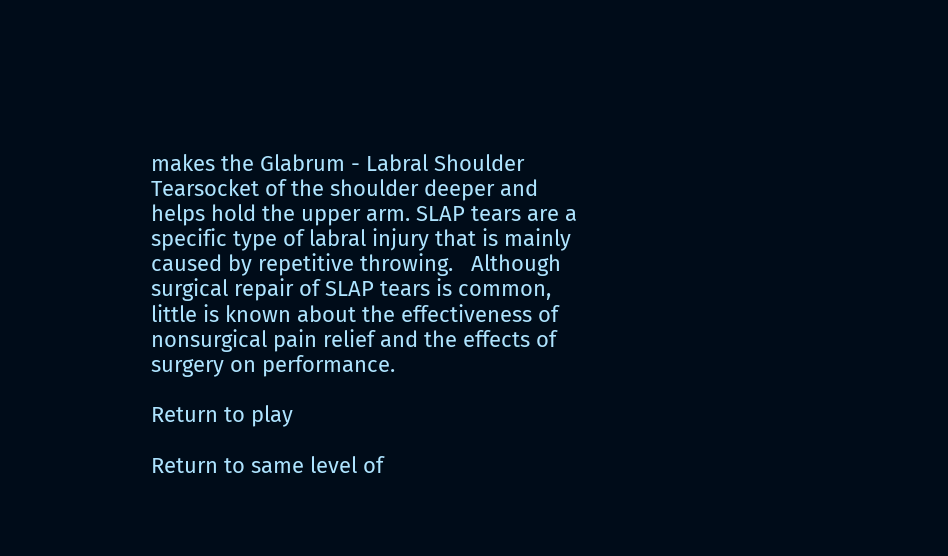makes the Glabrum - Labral Shoulder Tearsocket of the shoulder deeper and helps hold the upper arm. SLAP tears are a specific type of labral injury that is mainly caused by repetitive throwing.   Although surgical repair of SLAP tears is common, little is known about the effectiveness of nonsurgical pain relief and the effects of surgery on performance.

Return to play

Return to same level of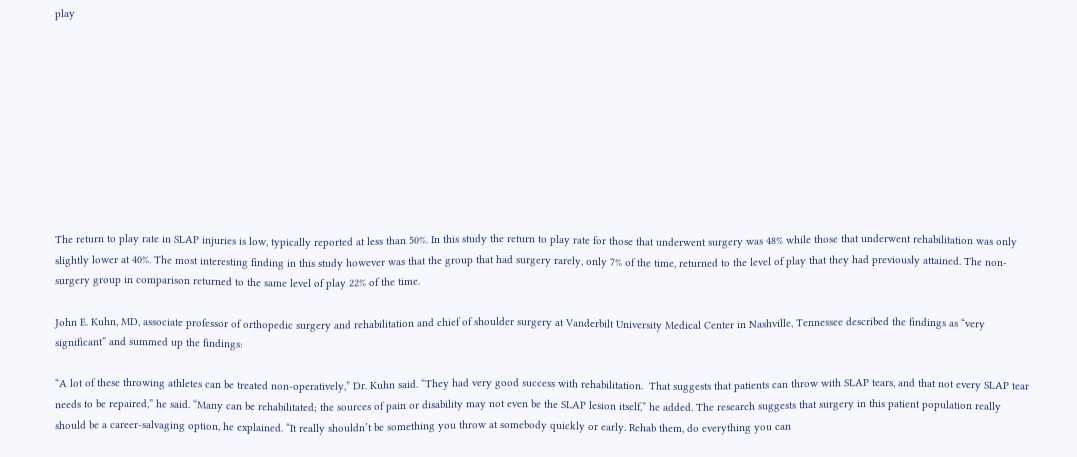play










The return to play rate in SLAP injuries is low, typically reported at less than 50%. In this study the return to play rate for those that underwent surgery was 48% while those that underwent rehabilitation was only slightly lower at 40%. The most interesting finding in this study however was that the group that had surgery rarely, only 7% of the time, returned to the level of play that they had previously attained. The non-surgery group in comparison returned to the same level of play 22% of the time.

John E. Kuhn, MD, associate professor of orthopedic surgery and rehabilitation and chief of shoulder surgery at Vanderbilt University Medical Center in Nashville, Tennessee described the findings as “very significant” and summed up the findings:

“A lot of these throwing athletes can be treated non-operatively,” Dr. Kuhn said. “They had very good success with rehabilitation.  That suggests that patients can throw with SLAP tears, and that not every SLAP tear needs to be repaired,” he said. “Many can be rehabilitated; the sources of pain or disability may not even be the SLAP lesion itself,” he added. The research suggests that surgery in this patient population really should be a career-salvaging option, he explained. “It really shouldn’t be something you throw at somebody quickly or early. Rehab them, do everything you can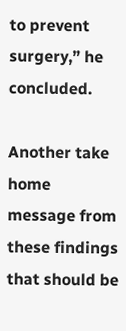to prevent surgery,” he concluded.

Another take home message from these findings that should be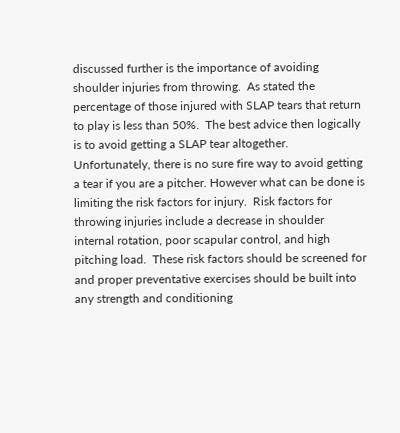discussed further is the importance of avoiding shoulder injuries from throwing.  As stated the percentage of those injured with SLAP tears that return to play is less than 50%.  The best advice then logically is to avoid getting a SLAP tear altogether.  Unfortunately, there is no sure fire way to avoid getting a tear if you are a pitcher. However what can be done is limiting the risk factors for injury.  Risk factors for throwing injuries include a decrease in shoulder internal rotation, poor scapular control, and high pitching load.  These risk factors should be screened for and proper preventative exercises should be built into any strength and conditioning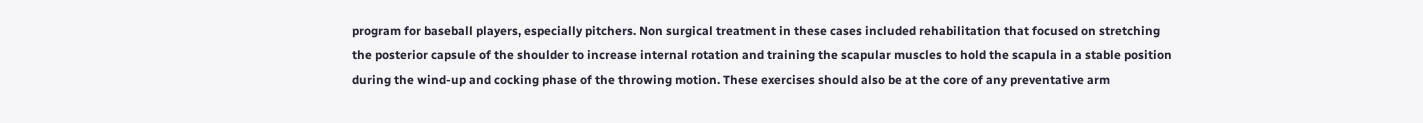program for baseball players, especially pitchers. Non surgical treatment in these cases included rehabilitation that focused on stretching the posterior capsule of the shoulder to increase internal rotation and training the scapular muscles to hold the scapula in a stable position during the wind-up and cocking phase of the throwing motion. These exercises should also be at the core of any preventative arm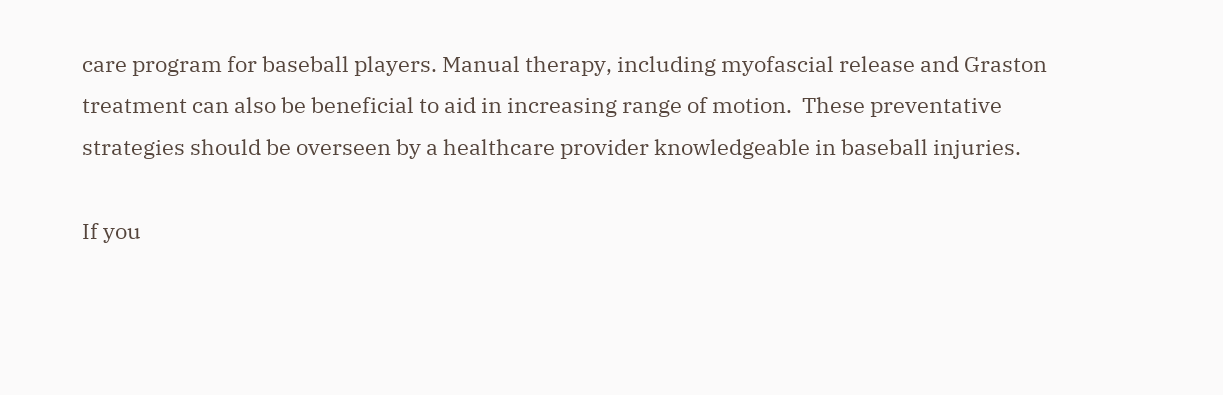care program for baseball players. Manual therapy, including myofascial release and Graston treatment can also be beneficial to aid in increasing range of motion.  These preventative strategies should be overseen by a healthcare provider knowledgeable in baseball injuries.

If you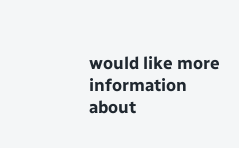would like more information about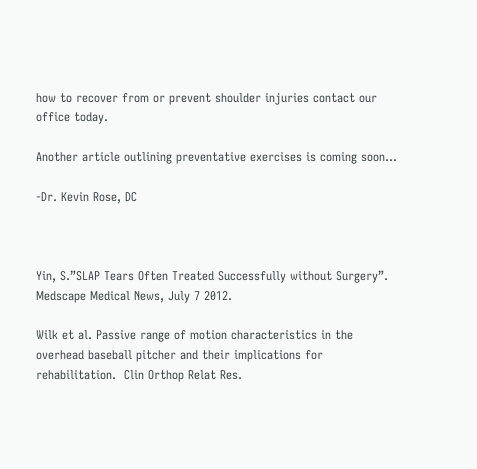how to recover from or prevent shoulder injuries contact our office today.

Another article outlining preventative exercises is coming soon…

-Dr. Kevin Rose, DC



Yin, S.”SLAP Tears Often Treated Successfully without Surgery”. Medscape Medical News, July 7 2012.

Wilk et al. Passive range of motion characteristics in the overhead baseball pitcher and their implications for rehabilitation.  Clin Orthop Relat Res.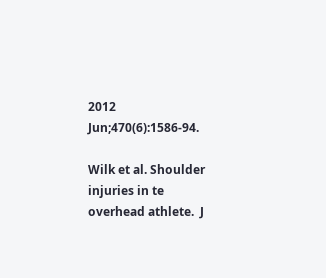2012 Jun;470(6):1586-94.

Wilk et al. Shoulder injuries in te overhead athlete.  J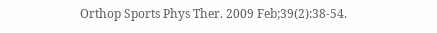Orthop Sports Phys Ther. 2009 Feb;39(2):38-54.